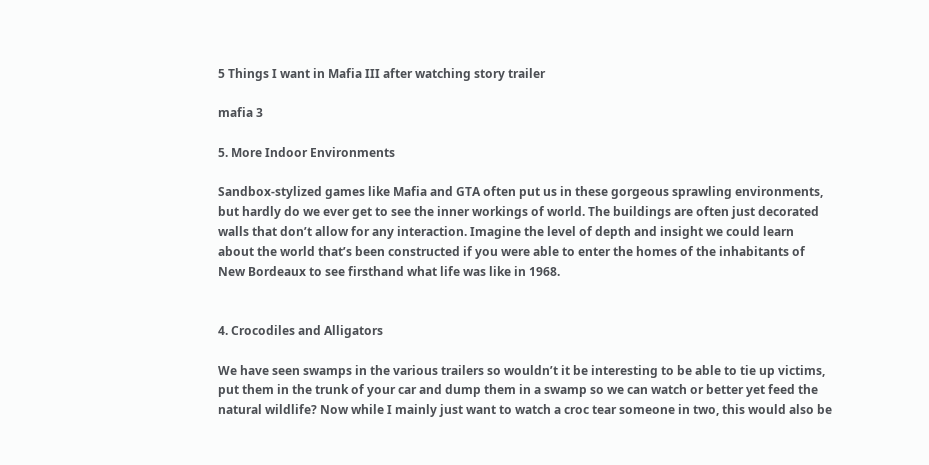5 Things I want in Mafia III after watching story trailer

mafia 3

5. More Indoor Environments

Sandbox-stylized games like Mafia and GTA often put us in these gorgeous sprawling environments, but hardly do we ever get to see the inner workings of world. The buildings are often just decorated walls that don’t allow for any interaction. Imagine the level of depth and insight we could learn about the world that’s been constructed if you were able to enter the homes of the inhabitants of New Bordeaux to see firsthand what life was like in 1968.


4. Crocodiles and Alligators

We have seen swamps in the various trailers so wouldn’t it be interesting to be able to tie up victims, put them in the trunk of your car and dump them in a swamp so we can watch or better yet feed the natural wildlife? Now while I mainly just want to watch a croc tear someone in two, this would also be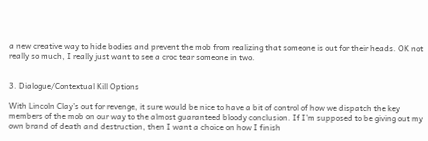a new creative way to hide bodies and prevent the mob from realizing that someone is out for their heads. OK not really so much, I really just want to see a croc tear someone in two.


3. Dialogue/Contextual Kill Options

With Lincoln Clay’s out for revenge, it sure would be nice to have a bit of control of how we dispatch the key members of the mob on our way to the almost guaranteed bloody conclusion. If I’m supposed to be giving out my own brand of death and destruction, then I want a choice on how I finish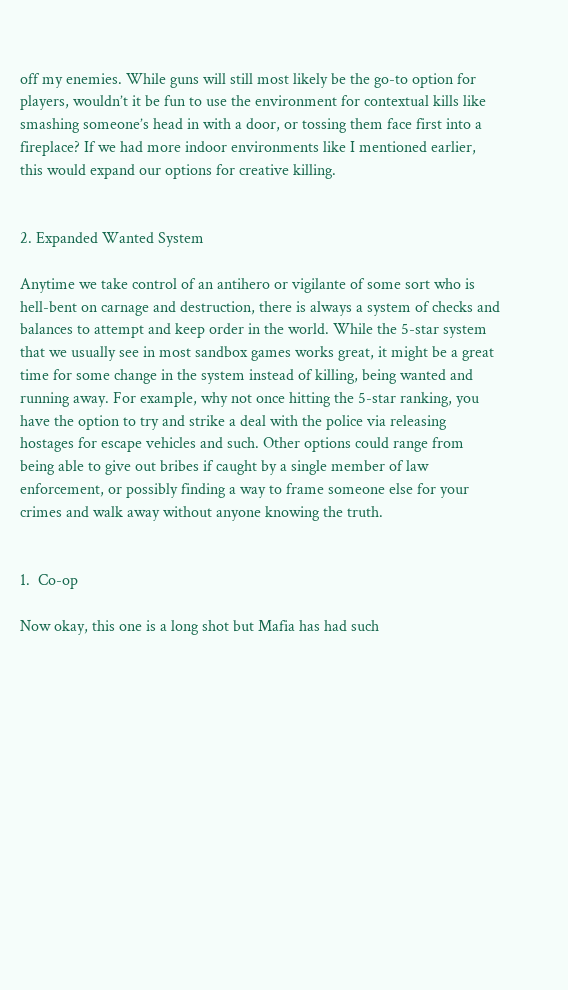off my enemies. While guns will still most likely be the go-to option for players, wouldn’t it be fun to use the environment for contextual kills like smashing someone’s head in with a door, or tossing them face first into a fireplace? If we had more indoor environments like I mentioned earlier, this would expand our options for creative killing.


2. Expanded Wanted System

Anytime we take control of an antihero or vigilante of some sort who is hell-bent on carnage and destruction, there is always a system of checks and balances to attempt and keep order in the world. While the 5-star system that we usually see in most sandbox games works great, it might be a great time for some change in the system instead of killing, being wanted and running away. For example, why not once hitting the 5-star ranking, you have the option to try and strike a deal with the police via releasing hostages for escape vehicles and such. Other options could range from being able to give out bribes if caught by a single member of law enforcement, or possibly finding a way to frame someone else for your crimes and walk away without anyone knowing the truth.


1.  Co-op

Now okay, this one is a long shot but Mafia has had such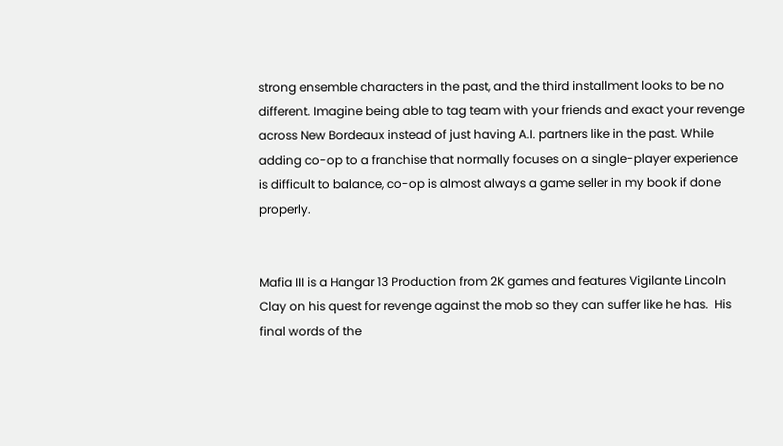strong ensemble characters in the past, and the third installment looks to be no different. Imagine being able to tag team with your friends and exact your revenge across New Bordeaux instead of just having A.I. partners like in the past. While adding co-op to a franchise that normally focuses on a single-player experience is difficult to balance, co-op is almost always a game seller in my book if done properly.


Mafia III is a Hangar 13 Production from 2K games and features Vigilante Lincoln Clay on his quest for revenge against the mob so they can suffer like he has.  His final words of the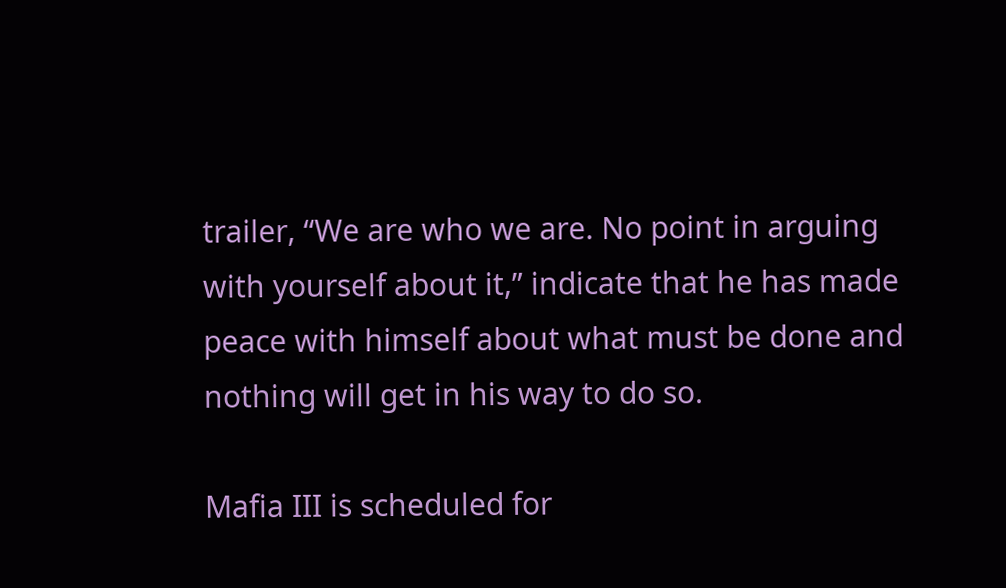trailer, “We are who we are. No point in arguing with yourself about it,” indicate that he has made peace with himself about what must be done and nothing will get in his way to do so.

Mafia III is scheduled for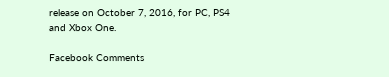release on October 7, 2016, for PC, PS4 and Xbox One.

Facebook Comments